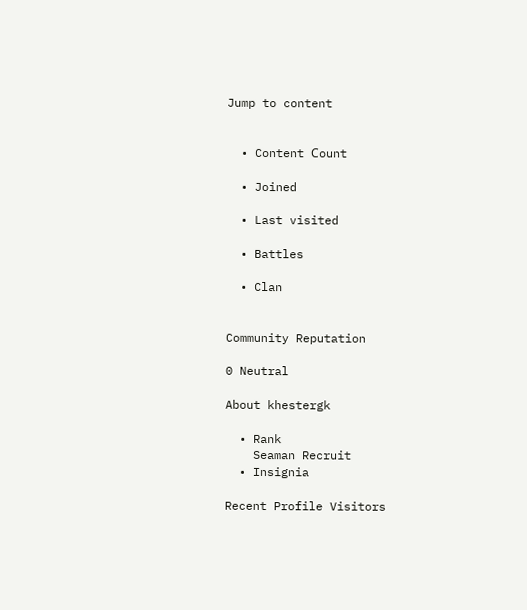Jump to content


  • Content Сount

  • Joined

  • Last visited

  • Battles

  • Clan


Community Reputation

0 Neutral

About khestergk

  • Rank
    Seaman Recruit
  • Insignia

Recent Profile Visitors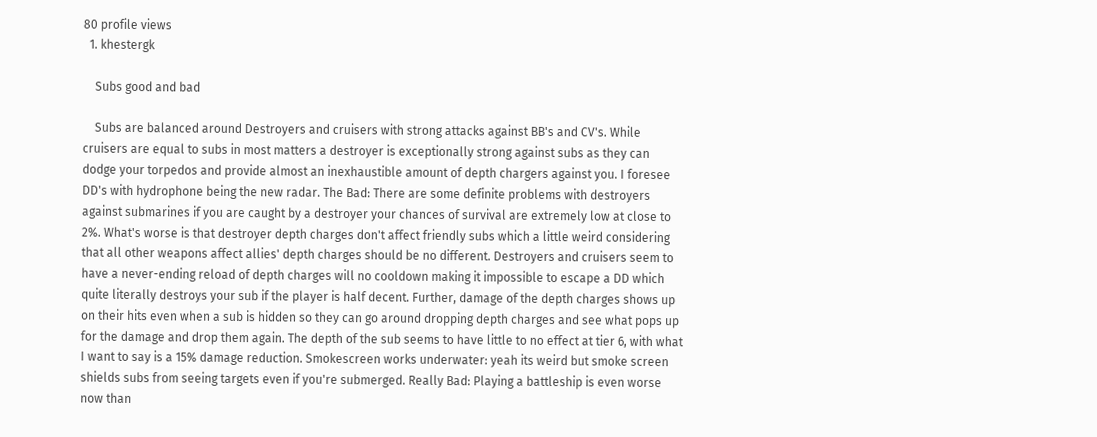80 profile views
  1. khestergk

    Subs good and bad

    Subs are balanced around Destroyers and cruisers with strong attacks against BB's and CV's. While cruisers are equal to subs in most matters a destroyer is exceptionally strong against subs as they can dodge your torpedos and provide almost an inexhaustible amount of depth chargers against you. I foresee DD's with hydrophone being the new radar. The Bad: There are some definite problems with destroyers against submarines if you are caught by a destroyer your chances of survival are extremely low at close to 2%. What's worse is that destroyer depth charges don't affect friendly subs which a little weird considering that all other weapons affect allies' depth charges should be no different. Destroyers and cruisers seem to have a never-ending reload of depth charges will no cooldown making it impossible to escape a DD which quite literally destroys your sub if the player is half decent. Further, damage of the depth charges shows up on their hits even when a sub is hidden so they can go around dropping depth charges and see what pops up for the damage and drop them again. The depth of the sub seems to have little to no effect at tier 6, with what I want to say is a 15% damage reduction. Smokescreen works underwater: yeah its weird but smoke screen shields subs from seeing targets even if you're submerged. Really Bad: Playing a battleship is even worse now than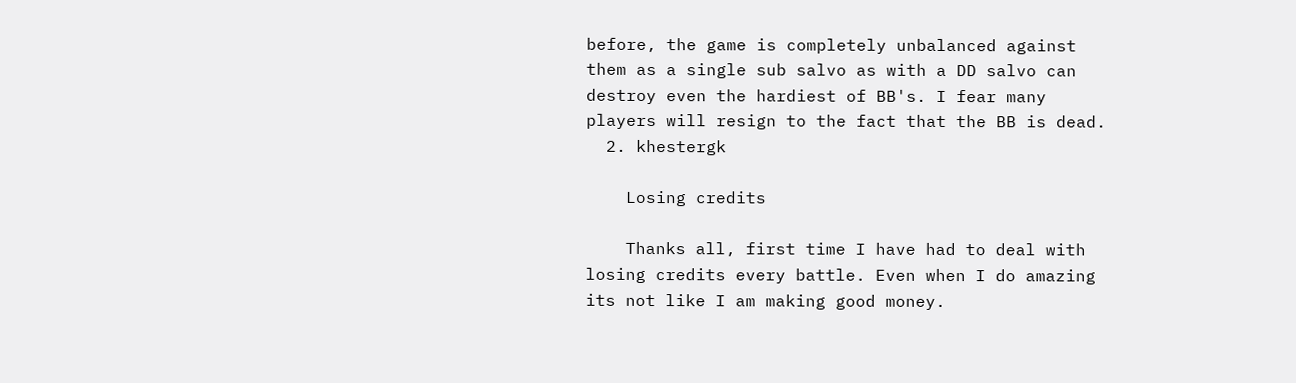before, the game is completely unbalanced against them as a single sub salvo as with a DD salvo can destroy even the hardiest of BB's. I fear many players will resign to the fact that the BB is dead.
  2. khestergk

    Losing credits

    Thanks all, first time I have had to deal with losing credits every battle. Even when I do amazing its not like I am making good money.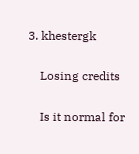3. khestergk

    Losing credits

    Is it normal for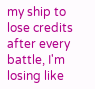my ship to lose credits after every battle, I'm losing like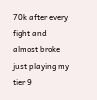70k after every fight and almost broke just playing my tier 9